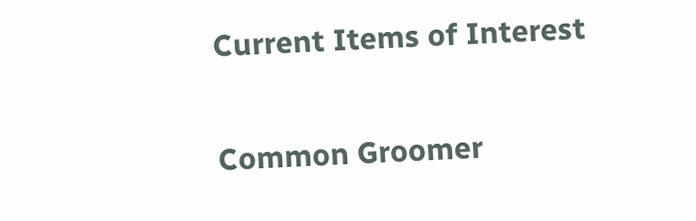Current Items of Interest

Common Groomer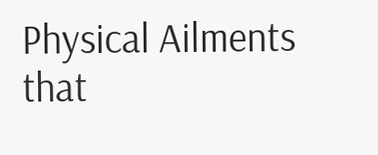Physical Ailments that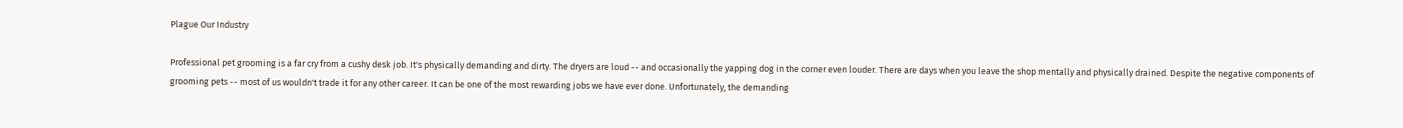Plague Our Industry

Professional pet grooming is a far cry from a cushy desk job. It's physically demanding and dirty. The dryers are loud -- and occasionally the yapping dog in the corner even louder. There are days when you leave the shop mentally and physically drained. Despite the negative components of grooming pets -- most of us wouldn't trade it for any other career. It can be one of the most rewarding jobs we have ever done. Unfortunately, the demanding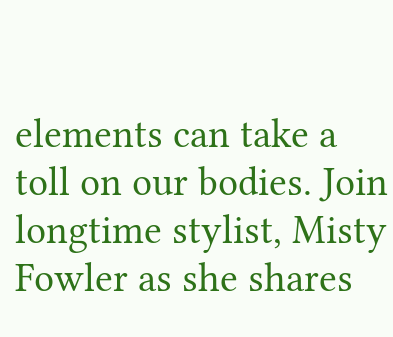elements can take a toll on our bodies. Join longtime stylist, Misty Fowler as she shares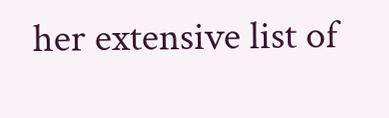her extensive list of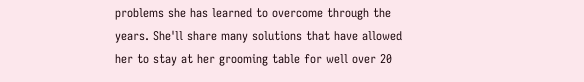problems she has learned to overcome through the years. She'll share many solutions that have allowed her to stay at her grooming table for well over 20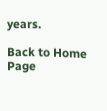years.

Back to Home Page